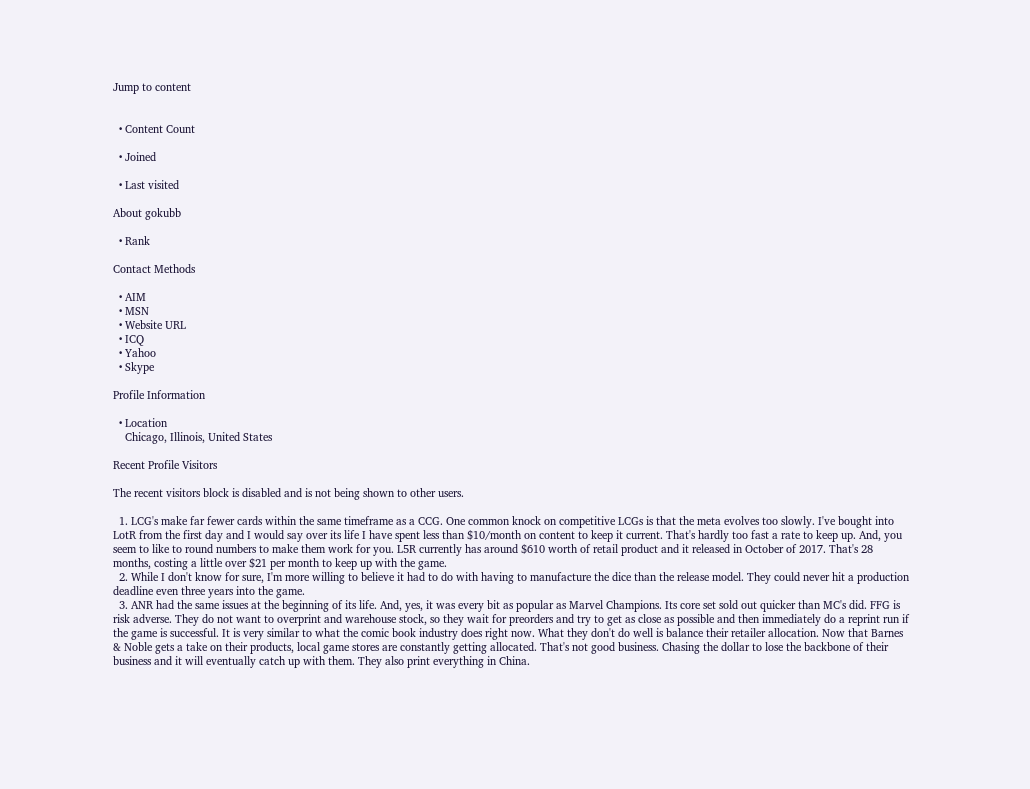Jump to content


  • Content Count

  • Joined

  • Last visited

About gokubb

  • Rank

Contact Methods

  • AIM
  • MSN
  • Website URL
  • ICQ
  • Yahoo
  • Skype

Profile Information

  • Location
    Chicago, Illinois, United States

Recent Profile Visitors

The recent visitors block is disabled and is not being shown to other users.

  1. LCG's make far fewer cards within the same timeframe as a CCG. One common knock on competitive LCGs is that the meta evolves too slowly. I've bought into LotR from the first day and I would say over its life I have spent less than $10/month on content to keep it current. That's hardly too fast a rate to keep up. And, you seem to like to round numbers to make them work for you. L5R currently has around $610 worth of retail product and it released in October of 2017. That's 28 months, costing a little over $21 per month to keep up with the game.
  2. While I don't know for sure, I'm more willing to believe it had to do with having to manufacture the dice than the release model. They could never hit a production deadline even three years into the game.
  3. ANR had the same issues at the beginning of its life. And, yes, it was every bit as popular as Marvel Champions. Its core set sold out quicker than MC's did. FFG is risk adverse. They do not want to overprint and warehouse stock, so they wait for preorders and try to get as close as possible and then immediately do a reprint run if the game is successful. It is very similar to what the comic book industry does right now. What they don't do well is balance their retailer allocation. Now that Barnes & Noble gets a take on their products, local game stores are constantly getting allocated. That's not good business. Chasing the dollar to lose the backbone of their business and it will eventually catch up with them. They also print everything in China.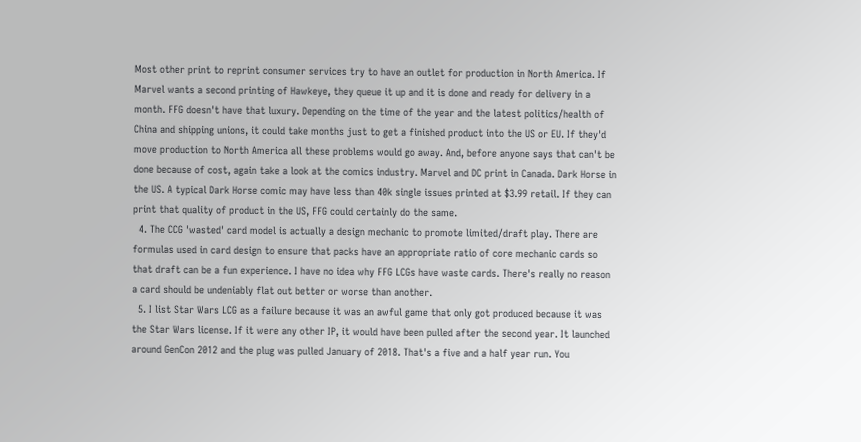Most other print to reprint consumer services try to have an outlet for production in North America. If Marvel wants a second printing of Hawkeye, they queue it up and it is done and ready for delivery in a month. FFG doesn't have that luxury. Depending on the time of the year and the latest politics/health of China and shipping unions, it could take months just to get a finished product into the US or EU. If they'd move production to North America all these problems would go away. And, before anyone says that can't be done because of cost, again take a look at the comics industry. Marvel and DC print in Canada. Dark Horse in the US. A typical Dark Horse comic may have less than 40k single issues printed at $3.99 retail. If they can print that quality of product in the US, FFG could certainly do the same.
  4. The CCG 'wasted' card model is actually a design mechanic to promote limited/draft play. There are formulas used in card design to ensure that packs have an appropriate ratio of core mechanic cards so that draft can be a fun experience. I have no idea why FFG LCGs have waste cards. There's really no reason a card should be undeniably flat out better or worse than another.
  5. I list Star Wars LCG as a failure because it was an awful game that only got produced because it was the Star Wars license. If it were any other IP, it would have been pulled after the second year. It launched around GenCon 2012 and the plug was pulled January of 2018. That's a five and a half year run. You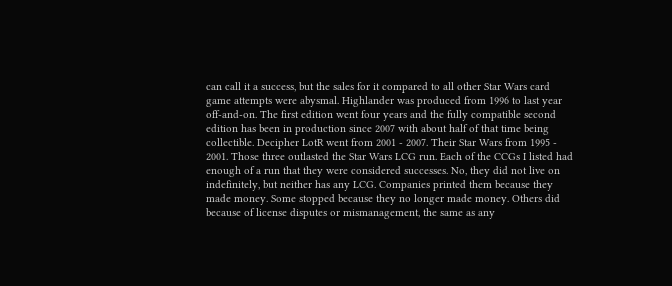can call it a success, but the sales for it compared to all other Star Wars card game attempts were abysmal. Highlander was produced from 1996 to last year off-and-on. The first edition went four years and the fully compatible second edition has been in production since 2007 with about half of that time being collectible. Decipher LotR went from 2001 - 2007. Their Star Wars from 1995 - 2001. Those three outlasted the Star Wars LCG run. Each of the CCGs I listed had enough of a run that they were considered successes. No, they did not live on indefinitely, but neither has any LCG. Companies printed them because they made money. Some stopped because they no longer made money. Others did because of license disputes or mismanagement, the same as any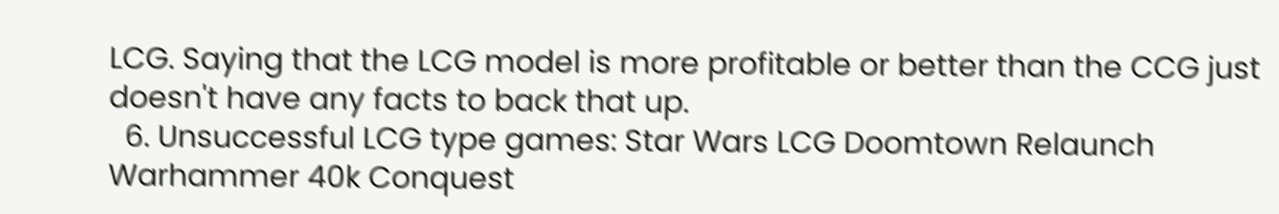LCG. Saying that the LCG model is more profitable or better than the CCG just doesn't have any facts to back that up.
  6. Unsuccessful LCG type games: Star Wars LCG Doomtown Relaunch Warhammer 40k Conquest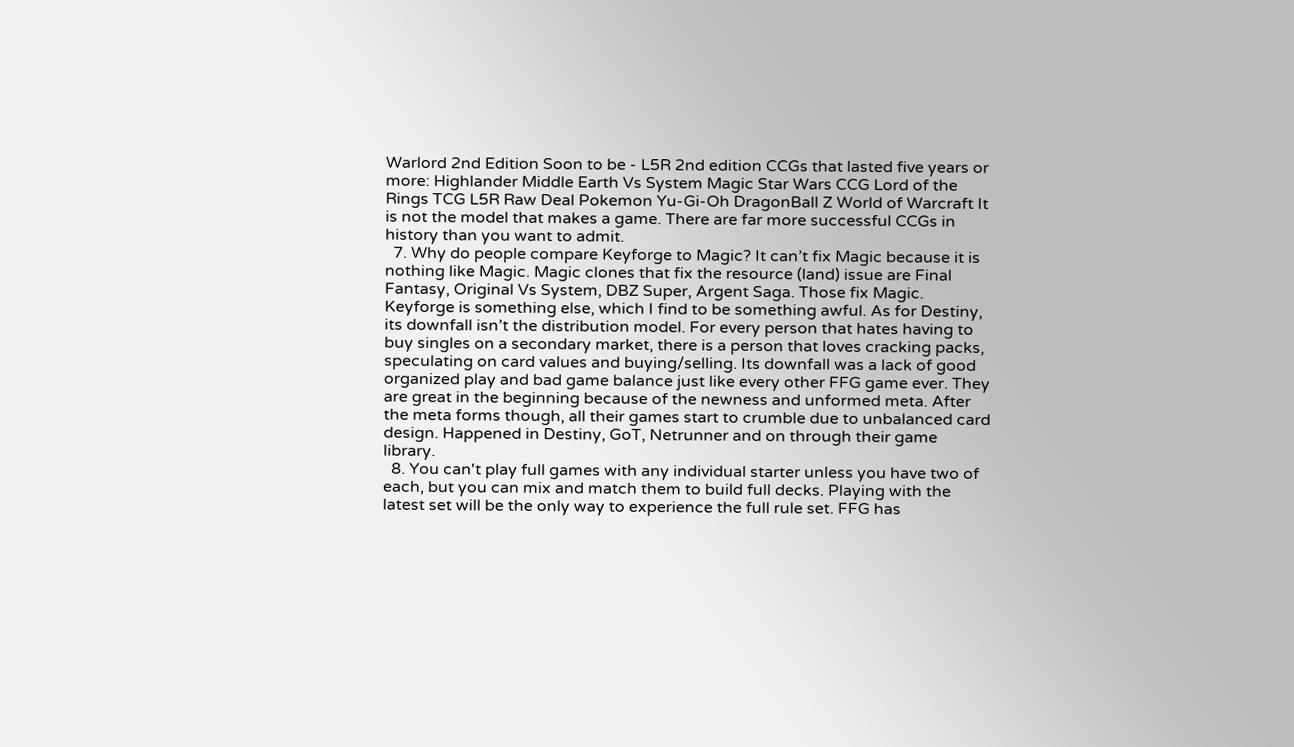Warlord 2nd Edition Soon to be - L5R 2nd edition CCGs that lasted five years or more: Highlander Middle Earth Vs System Magic Star Wars CCG Lord of the Rings TCG L5R Raw Deal Pokemon Yu-Gi-Oh DragonBall Z World of Warcraft It is not the model that makes a game. There are far more successful CCGs in history than you want to admit.
  7. Why do people compare Keyforge to Magic? It can’t fix Magic because it is nothing like Magic. Magic clones that fix the resource (land) issue are Final Fantasy, Original Vs System, DBZ Super, Argent Saga. Those fix Magic. Keyforge is something else, which I find to be something awful. As for Destiny, its downfall isn’t the distribution model. For every person that hates having to buy singles on a secondary market, there is a person that loves cracking packs, speculating on card values and buying/selling. Its downfall was a lack of good organized play and bad game balance just like every other FFG game ever. They are great in the beginning because of the newness and unformed meta. After the meta forms though, all their games start to crumble due to unbalanced card design. Happened in Destiny, GoT, Netrunner and on through their game library.
  8. You can't play full games with any individual starter unless you have two of each, but you can mix and match them to build full decks. Playing with the latest set will be the only way to experience the full rule set. FFG has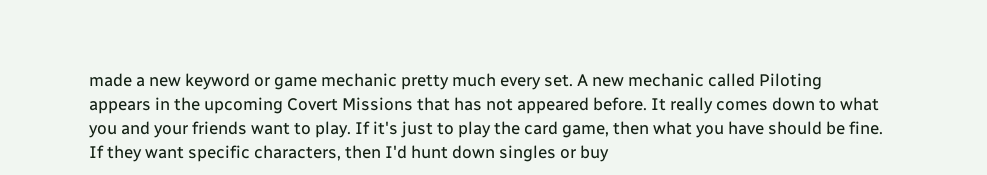made a new keyword or game mechanic pretty much every set. A new mechanic called Piloting appears in the upcoming Covert Missions that has not appeared before. It really comes down to what you and your friends want to play. If it's just to play the card game, then what you have should be fine. If they want specific characters, then I'd hunt down singles or buy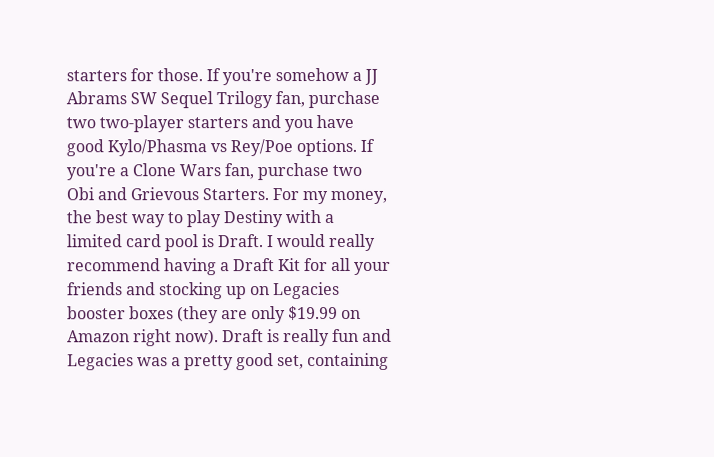starters for those. If you're somehow a JJ Abrams SW Sequel Trilogy fan, purchase two two-player starters and you have good Kylo/Phasma vs Rey/Poe options. If you're a Clone Wars fan, purchase two Obi and Grievous Starters. For my money, the best way to play Destiny with a limited card pool is Draft. I would really recommend having a Draft Kit for all your friends and stocking up on Legacies booster boxes (they are only $19.99 on Amazon right now). Draft is really fun and Legacies was a pretty good set, containing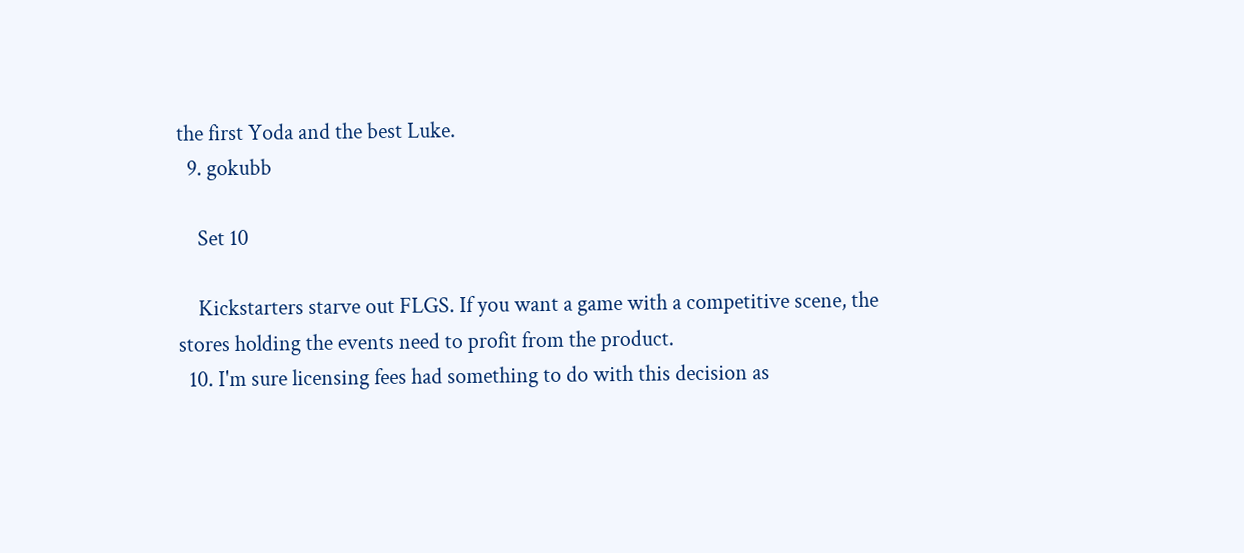the first Yoda and the best Luke.
  9. gokubb

    Set 10

    Kickstarters starve out FLGS. If you want a game with a competitive scene, the stores holding the events need to profit from the product.
  10. I'm sure licensing fees had something to do with this decision as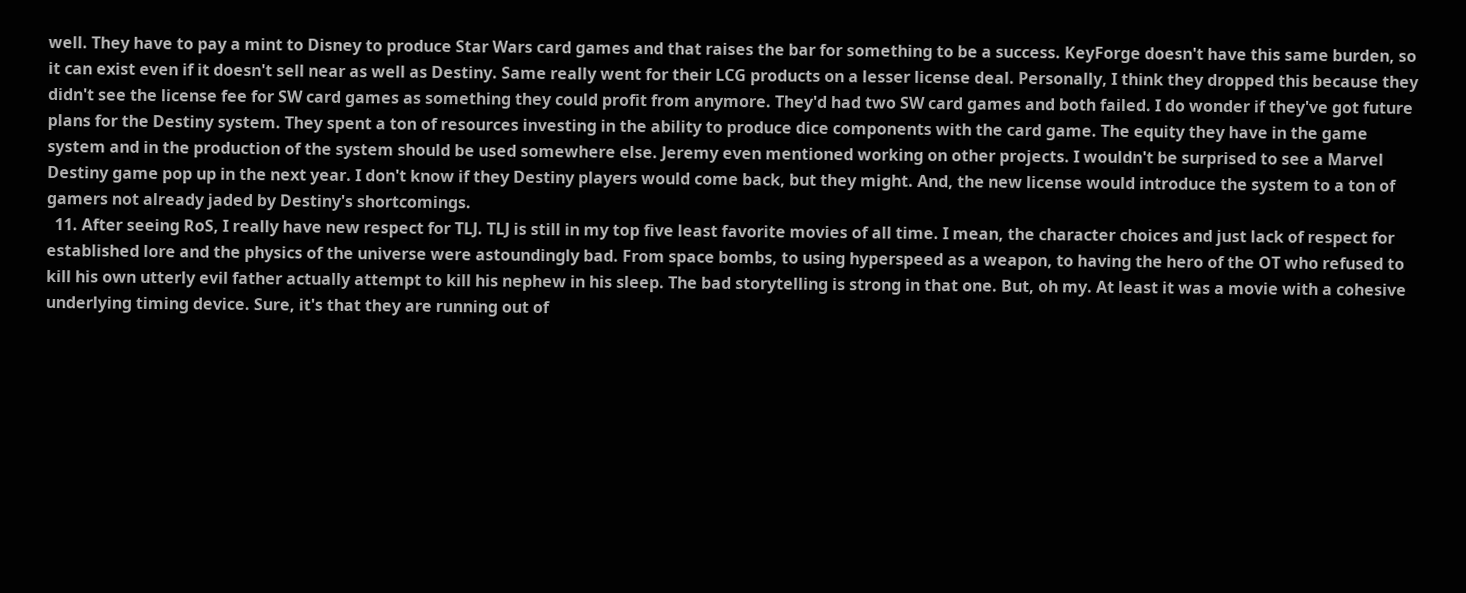well. They have to pay a mint to Disney to produce Star Wars card games and that raises the bar for something to be a success. KeyForge doesn't have this same burden, so it can exist even if it doesn't sell near as well as Destiny. Same really went for their LCG products on a lesser license deal. Personally, I think they dropped this because they didn't see the license fee for SW card games as something they could profit from anymore. They'd had two SW card games and both failed. I do wonder if they've got future plans for the Destiny system. They spent a ton of resources investing in the ability to produce dice components with the card game. The equity they have in the game system and in the production of the system should be used somewhere else. Jeremy even mentioned working on other projects. I wouldn't be surprised to see a Marvel Destiny game pop up in the next year. I don't know if they Destiny players would come back, but they might. And, the new license would introduce the system to a ton of gamers not already jaded by Destiny's shortcomings.
  11. After seeing RoS, I really have new respect for TLJ. TLJ is still in my top five least favorite movies of all time. I mean, the character choices and just lack of respect for established lore and the physics of the universe were astoundingly bad. From space bombs, to using hyperspeed as a weapon, to having the hero of the OT who refused to kill his own utterly evil father actually attempt to kill his nephew in his sleep. The bad storytelling is strong in that one. But, oh my. At least it was a movie with a cohesive underlying timing device. Sure, it's that they are running out of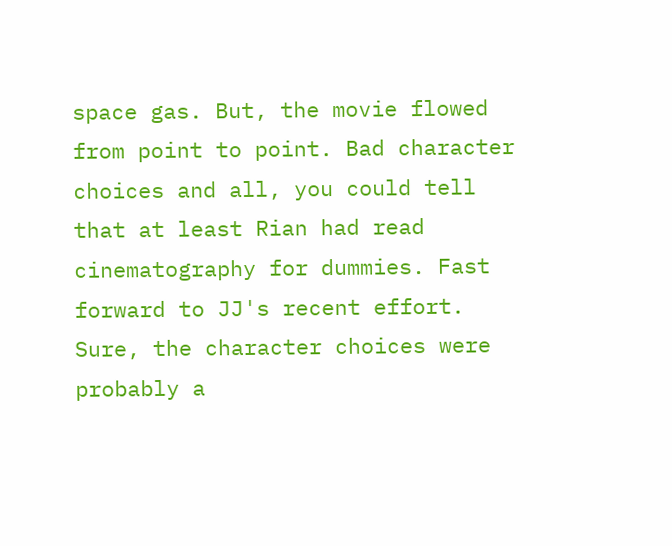space gas. But, the movie flowed from point to point. Bad character choices and all, you could tell that at least Rian had read cinematography for dummies. Fast forward to JJ's recent effort. Sure, the character choices were probably a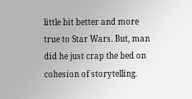little bit better and more true to Star Wars. But, man did he just crap the bed on cohesion of storytelling.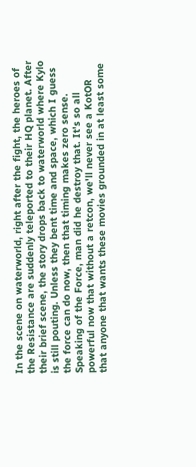In the scene on waterworld, right after the fight, the heroes of the Resistance are suddenly teleported to their HQ planet. After their brief scene, the story drops back to waterworld where Kylo is still pouting. Unless they bent time and space, which I guess the force can do now, then that timing makes zero sense. Speaking of the Force, man did he destroy that. It's so all powerful now that without a retcon, we'll never see a KotOR that anyone that wants these movies grounded in at least some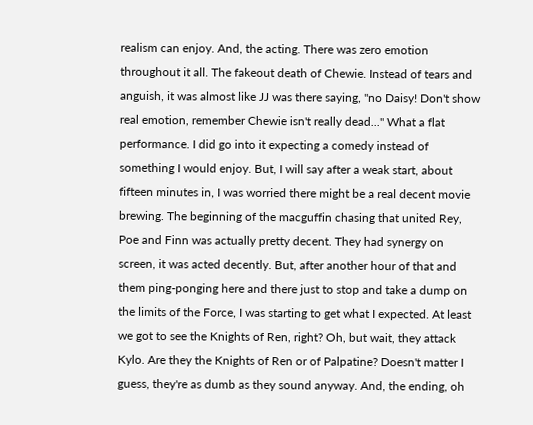realism can enjoy. And, the acting. There was zero emotion throughout it all. The fakeout death of Chewie. Instead of tears and anguish, it was almost like JJ was there saying, "no Daisy! Don't show real emotion, remember Chewie isn't really dead..." What a flat performance. I did go into it expecting a comedy instead of something I would enjoy. But, I will say after a weak start, about fifteen minutes in, I was worried there might be a real decent movie brewing. The beginning of the macguffin chasing that united Rey, Poe and Finn was actually pretty decent. They had synergy on screen, it was acted decently. But, after another hour of that and them ping-ponging here and there just to stop and take a dump on the limits of the Force, I was starting to get what I expected. At least we got to see the Knights of Ren, right? Oh, but wait, they attack Kylo. Are they the Knights of Ren or of Palpatine? Doesn't matter I guess, they're as dumb as they sound anyway. And, the ending, oh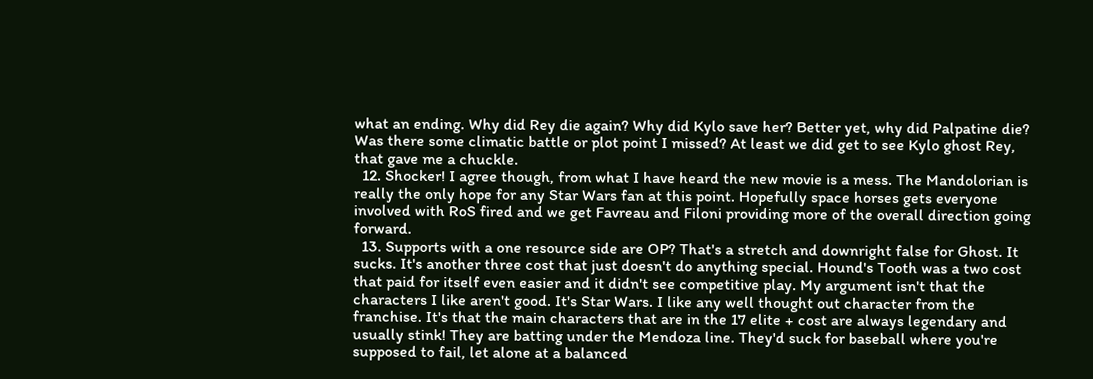what an ending. Why did Rey die again? Why did Kylo save her? Better yet, why did Palpatine die? Was there some climatic battle or plot point I missed? At least we did get to see Kylo ghost Rey, that gave me a chuckle.
  12. Shocker! I agree though, from what I have heard the new movie is a mess. The Mandolorian is really the only hope for any Star Wars fan at this point. Hopefully space horses gets everyone involved with RoS fired and we get Favreau and Filoni providing more of the overall direction going forward.
  13. Supports with a one resource side are OP? That's a stretch and downright false for Ghost. It sucks. It's another three cost that just doesn't do anything special. Hound's Tooth was a two cost that paid for itself even easier and it didn't see competitive play. My argument isn't that the characters I like aren't good. It's Star Wars. I like any well thought out character from the franchise. It's that the main characters that are in the 17 elite + cost are always legendary and usually stink! They are batting under the Mendoza line. They'd suck for baseball where you're supposed to fail, let alone at a balanced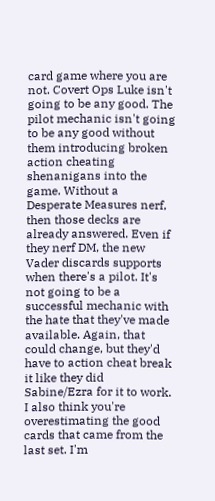card game where you are not. Covert Ops Luke isn't going to be any good. The pilot mechanic isn't going to be any good without them introducing broken action cheating shenanigans into the game. Without a Desperate Measures nerf, then those decks are already answered. Even if they nerf DM, the new Vader discards supports when there's a pilot. It's not going to be a successful mechanic with the hate that they've made available. Again, that could change, but they'd have to action cheat break it like they did Sabine/Ezra for it to work. I also think you're overestimating the good cards that came from the last set. I'm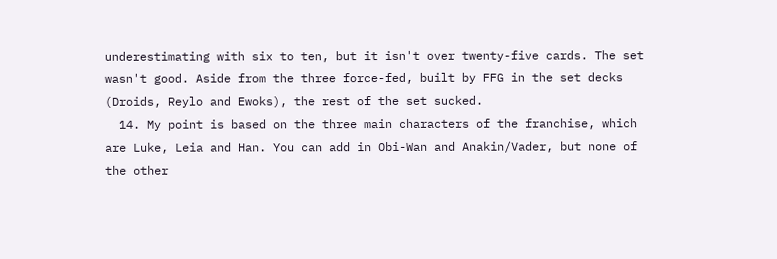underestimating with six to ten, but it isn't over twenty-five cards. The set wasn't good. Aside from the three force-fed, built by FFG in the set decks (Droids, Reylo and Ewoks), the rest of the set sucked.
  14. My point is based on the three main characters of the franchise, which are Luke, Leia and Han. You can add in Obi-Wan and Anakin/Vader, but none of the other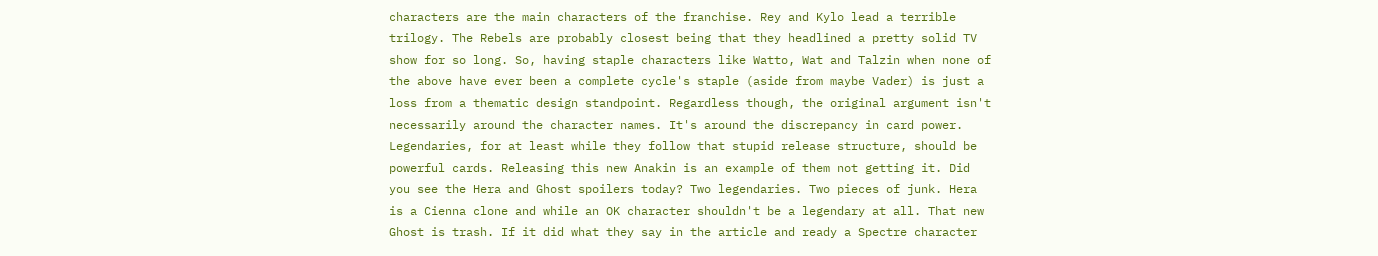characters are the main characters of the franchise. Rey and Kylo lead a terrible trilogy. The Rebels are probably closest being that they headlined a pretty solid TV show for so long. So, having staple characters like Watto, Wat and Talzin when none of the above have ever been a complete cycle's staple (aside from maybe Vader) is just a loss from a thematic design standpoint. Regardless though, the original argument isn't necessarily around the character names. It's around the discrepancy in card power. Legendaries, for at least while they follow that stupid release structure, should be powerful cards. Releasing this new Anakin is an example of them not getting it. Did you see the Hera and Ghost spoilers today? Two legendaries. Two pieces of junk. Hera is a Cienna clone and while an OK character shouldn't be a legendary at all. That new Ghost is trash. If it did what they say in the article and ready a Spectre character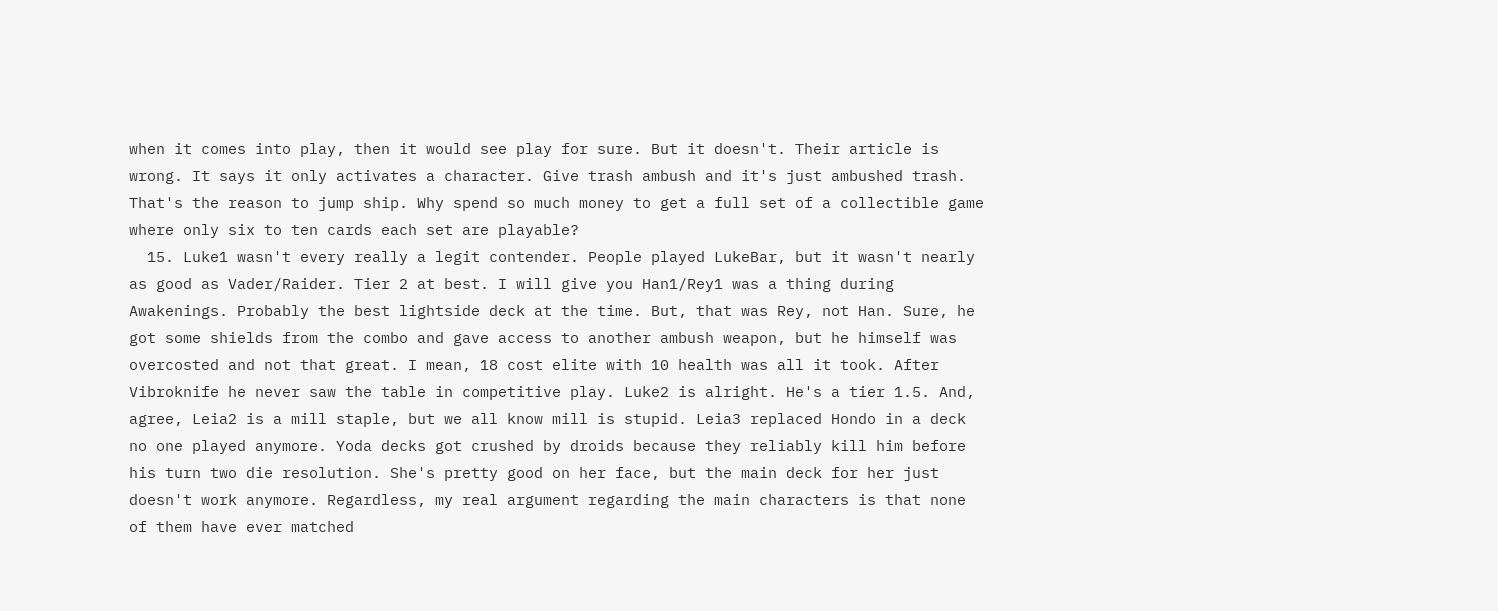when it comes into play, then it would see play for sure. But it doesn't. Their article is wrong. It says it only activates a character. Give trash ambush and it's just ambushed trash. That's the reason to jump ship. Why spend so much money to get a full set of a collectible game where only six to ten cards each set are playable?
  15. Luke1 wasn't every really a legit contender. People played LukeBar, but it wasn't nearly as good as Vader/Raider. Tier 2 at best. I will give you Han1/Rey1 was a thing during Awakenings. Probably the best lightside deck at the time. But, that was Rey, not Han. Sure, he got some shields from the combo and gave access to another ambush weapon, but he himself was overcosted and not that great. I mean, 18 cost elite with 10 health was all it took. After Vibroknife he never saw the table in competitive play. Luke2 is alright. He's a tier 1.5. And, agree, Leia2 is a mill staple, but we all know mill is stupid. Leia3 replaced Hondo in a deck no one played anymore. Yoda decks got crushed by droids because they reliably kill him before his turn two die resolution. She's pretty good on her face, but the main deck for her just doesn't work anymore. Regardless, my real argument regarding the main characters is that none of them have ever matched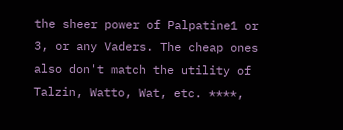the sheer power of Palpatine1 or 3, or any Vaders. The cheap ones also don't match the utility of Talzin, Watto, Wat, etc. ****,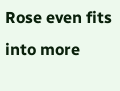Rose even fits into more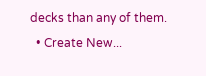decks than any of them.
  • Create New...